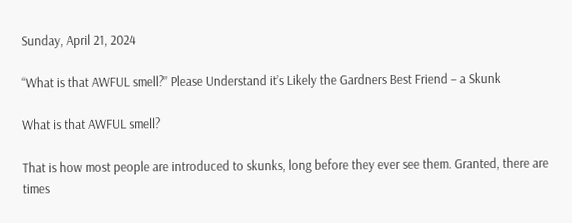Sunday, April 21, 2024

“What is that AWFUL smell?” Please Understand it’s Likely the Gardners Best Friend – a Skunk

What is that AWFUL smell?

That is how most people are introduced to skunks, long before they ever see them. Granted, there are times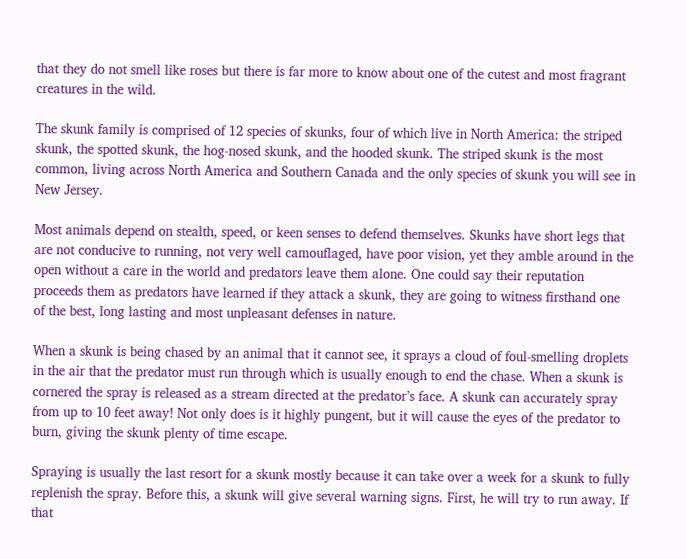that they do not smell like roses but there is far more to know about one of the cutest and most fragrant creatures in the wild.

The skunk family is comprised of 12 species of skunks, four of which live in North America: the striped skunk, the spotted skunk, the hog-nosed skunk, and the hooded skunk. The striped skunk is the most common, living across North America and Southern Canada and the only species of skunk you will see in New Jersey.

Most animals depend on stealth, speed, or keen senses to defend themselves. Skunks have short legs that are not conducive to running, not very well camouflaged, have poor vision, yet they amble around in the open without a care in the world and predators leave them alone. One could say their reputation proceeds them as predators have learned if they attack a skunk, they are going to witness firsthand one of the best, long lasting and most unpleasant defenses in nature.

When a skunk is being chased by an animal that it cannot see, it sprays a cloud of foul-smelling droplets in the air that the predator must run through which is usually enough to end the chase. When a skunk is cornered the spray is released as a stream directed at the predator’s face. A skunk can accurately spray from up to 10 feet away! Not only does is it highly pungent, but it will cause the eyes of the predator to burn, giving the skunk plenty of time escape.

Spraying is usually the last resort for a skunk mostly because it can take over a week for a skunk to fully replenish the spray. Before this, a skunk will give several warning signs. First, he will try to run away. If that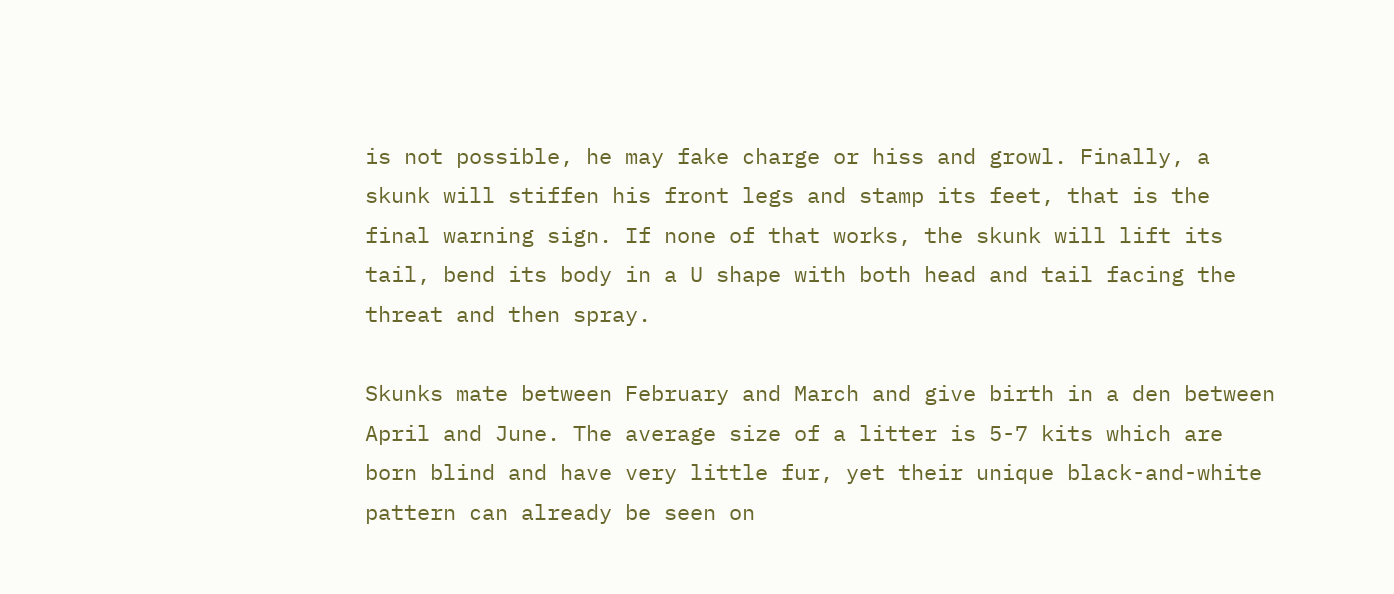is not possible, he may fake charge or hiss and growl. Finally, a skunk will stiffen his front legs and stamp its feet, that is the final warning sign. If none of that works, the skunk will lift its tail, bend its body in a U shape with both head and tail facing the threat and then spray.

Skunks mate between February and March and give birth in a den between April and June. The average size of a litter is 5-7 kits which are born blind and have very little fur, yet their unique black-and-white pattern can already be seen on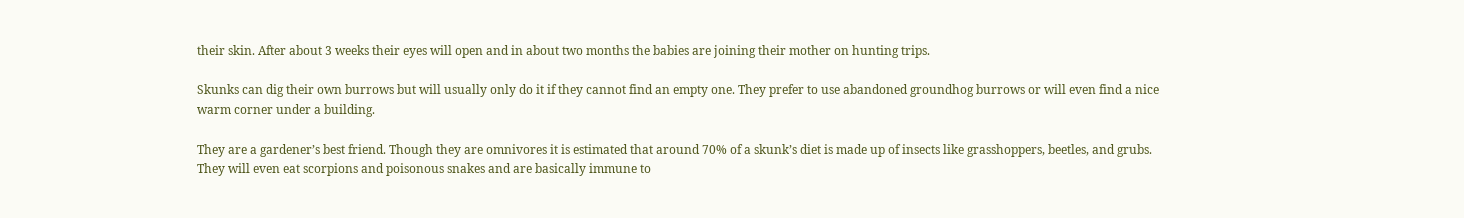their skin. After about 3 weeks their eyes will open and in about two months the babies are joining their mother on hunting trips.

Skunks can dig their own burrows but will usually only do it if they cannot find an empty one. They prefer to use abandoned groundhog burrows or will even find a nice warm corner under a building.

They are a gardener’s best friend. Though they are omnivores it is estimated that around 70% of a skunk’s diet is made up of insects like grasshoppers, beetles, and grubs. They will even eat scorpions and poisonous snakes and are basically immune to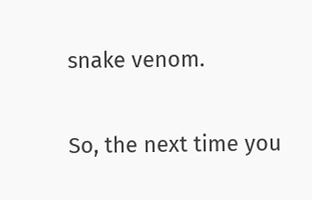snake venom.

So, the next time you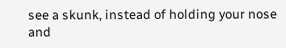see a skunk, instead of holding your nose and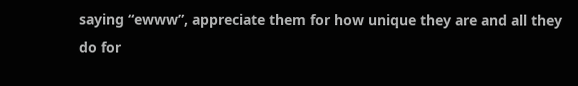saying “ewww”, appreciate them for how unique they are and all they do for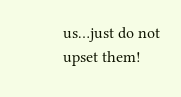us…just do not upset them!